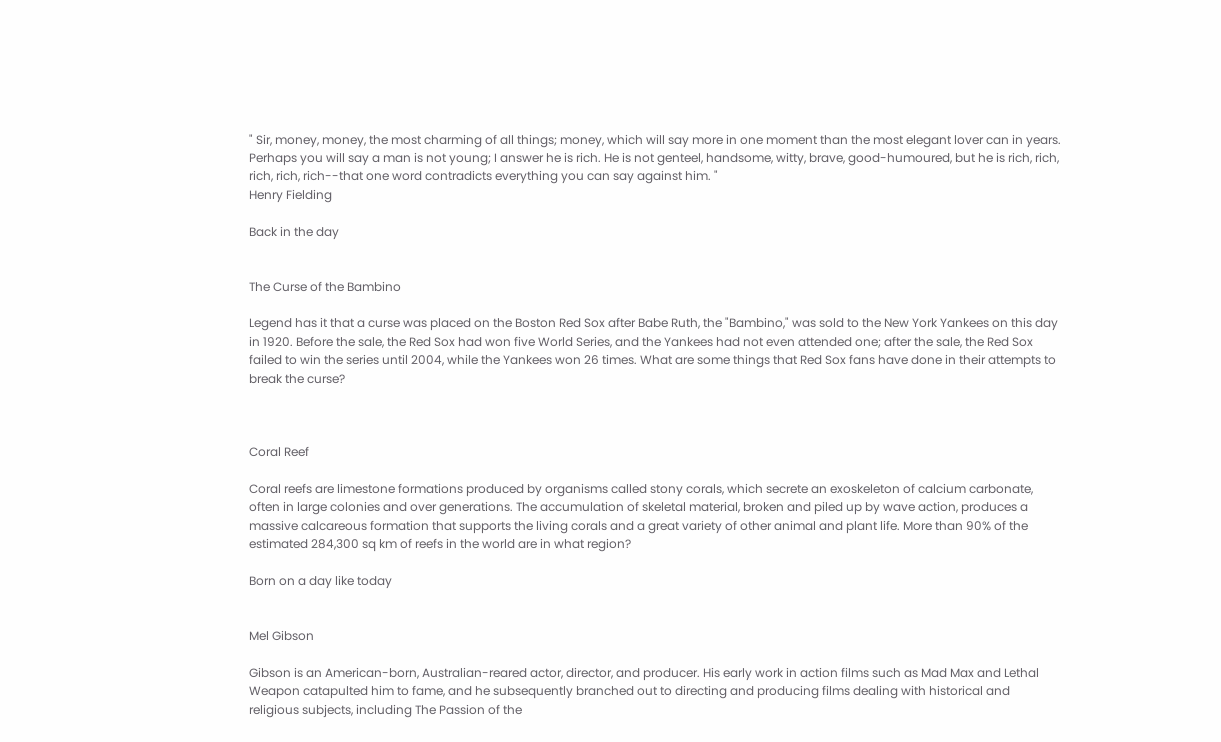" Sir, money, money, the most charming of all things; money, which will say more in one moment than the most elegant lover can in years. Perhaps you will say a man is not young; I answer he is rich. He is not genteel, handsome, witty, brave, good-humoured, but he is rich, rich, rich, rich, rich--that one word contradicts everything you can say against him. "
Henry Fielding

Back in the day


The Curse of the Bambino

Legend has it that a curse was placed on the Boston Red Sox after Babe Ruth, the "Bambino," was sold to the New York Yankees on this day in 1920. Before the sale, the Red Sox had won five World Series, and the Yankees had not even attended one; after the sale, the Red Sox failed to win the series until 2004, while the Yankees won 26 times. What are some things that Red Sox fans have done in their attempts to break the curse?



Coral Reef

Coral reefs are limestone formations produced by organisms called stony corals, which secrete an exoskeleton of calcium carbonate, often in large colonies and over generations. The accumulation of skeletal material, broken and piled up by wave action, produces a massive calcareous formation that supports the living corals and a great variety of other animal and plant life. More than 90% of the estimated 284,300 sq km of reefs in the world are in what region?

Born on a day like today


Mel Gibson

Gibson is an American-born, Australian-reared actor, director, and producer. His early work in action films such as Mad Max and Lethal Weapon catapulted him to fame, and he subsequently branched out to directing and producing films dealing with historical and religious subjects, including The Passion of the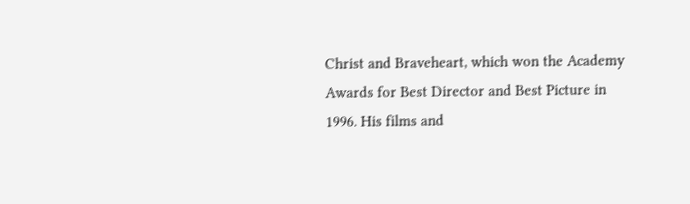Christ and Braveheart, which won the Academy Awards for Best Director and Best Picture in 1996. His films and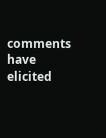comments have elicited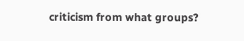criticism from what groups?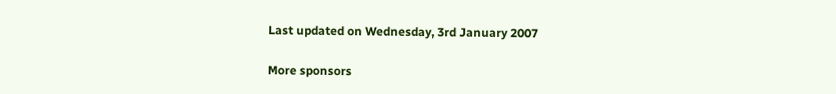Last updated on Wednesday, 3rd January 2007

More sponsors